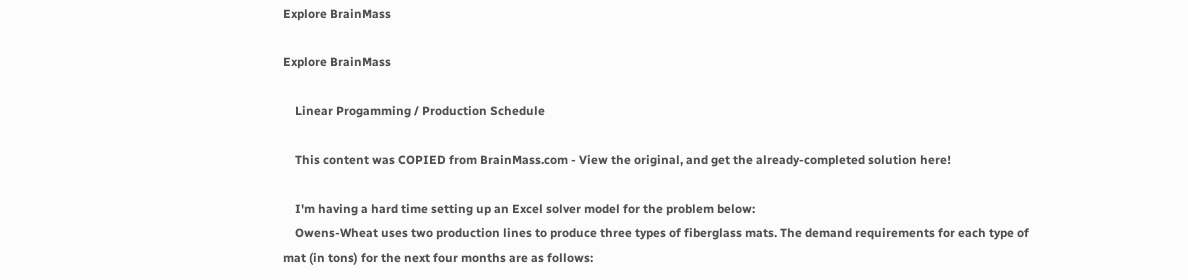Explore BrainMass

Explore BrainMass

    Linear Progamming / Production Schedule

    This content was COPIED from BrainMass.com - View the original, and get the already-completed solution here!

    I'm having a hard time setting up an Excel solver model for the problem below:
    Owens-Wheat uses two production lines to produce three types of fiberglass mats. The demand requirements for each type of mat (in tons) for the next four months are as follows: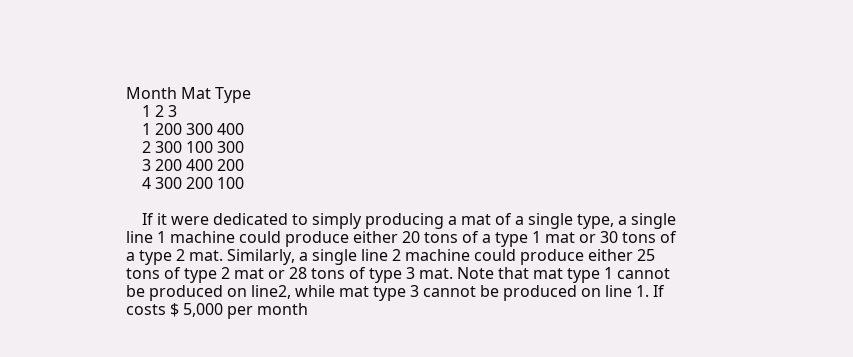Month Mat Type
    1 2 3
    1 200 300 400
    2 300 100 300
    3 200 400 200
    4 300 200 100

    If it were dedicated to simply producing a mat of a single type, a single line 1 machine could produce either 20 tons of a type 1 mat or 30 tons of a type 2 mat. Similarly, a single line 2 machine could produce either 25 tons of type 2 mat or 28 tons of type 3 mat. Note that mat type 1 cannot be produced on line2, while mat type 3 cannot be produced on line 1. If costs $ 5,000 per month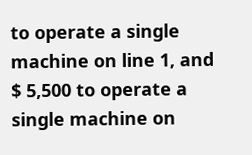to operate a single machine on line 1, and $ 5,500 to operate a single machine on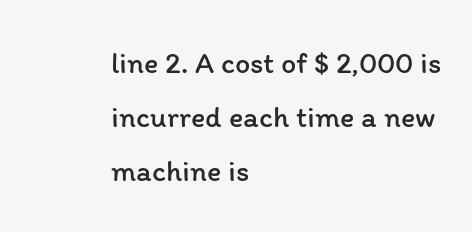line 2. A cost of $ 2,000 is incurred each time a new machine is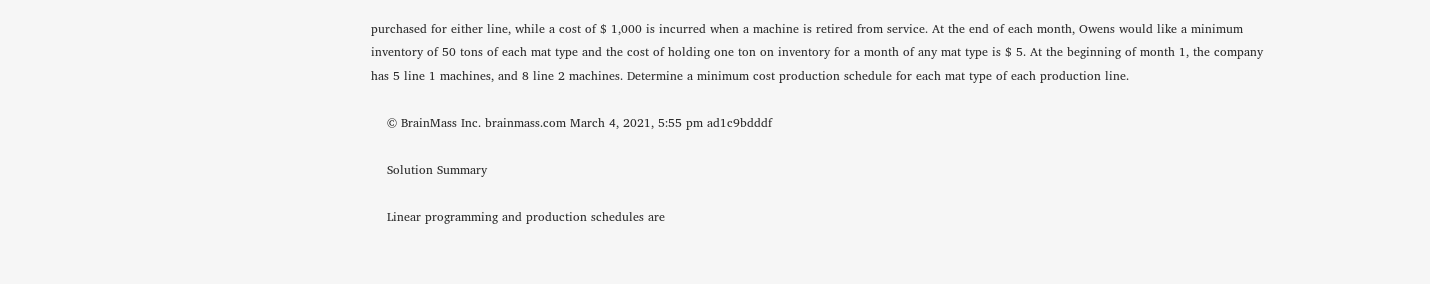purchased for either line, while a cost of $ 1,000 is incurred when a machine is retired from service. At the end of each month, Owens would like a minimum inventory of 50 tons of each mat type and the cost of holding one ton on inventory for a month of any mat type is $ 5. At the beginning of month 1, the company has 5 line 1 machines, and 8 line 2 machines. Determine a minimum cost production schedule for each mat type of each production line.

    © BrainMass Inc. brainmass.com March 4, 2021, 5:55 pm ad1c9bdddf

    Solution Summary

    Linear programming and production schedules are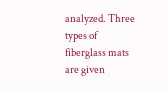analyzed. Three types of fiberglass mats are given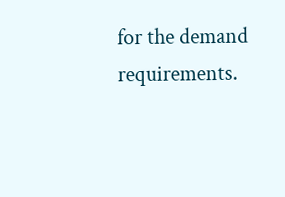for the demand requirements.